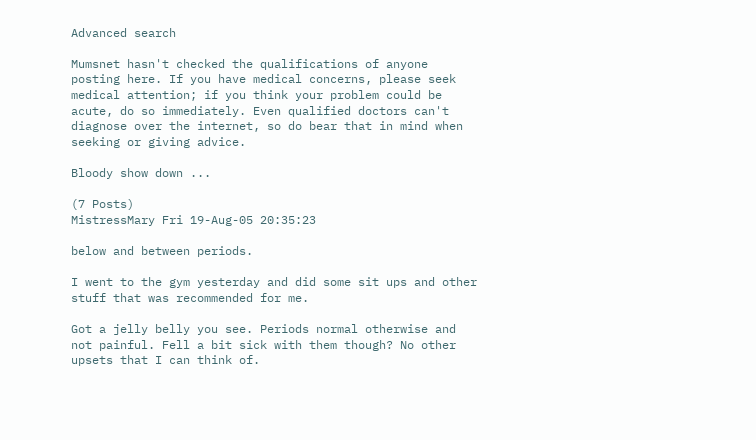Advanced search

Mumsnet hasn't checked the qualifications of anyone posting here. If you have medical concerns, please seek medical attention; if you think your problem could be acute, do so immediately. Even qualified doctors can't diagnose over the internet, so do bear that in mind when seeking or giving advice.

Bloody show down ...

(7 Posts)
MistressMary Fri 19-Aug-05 20:35:23

below and between periods.

I went to the gym yesterday and did some sit ups and other stuff that was recommended for me.

Got a jelly belly you see. Periods normal otherwise and not painful. Fell a bit sick with them though? No other upsets that I can think of.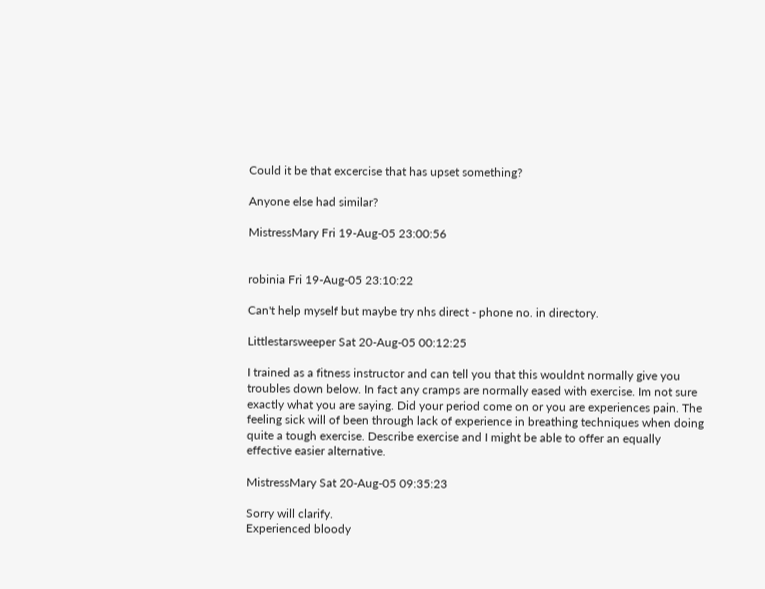Could it be that excercise that has upset something?

Anyone else had similar?

MistressMary Fri 19-Aug-05 23:00:56


robinia Fri 19-Aug-05 23:10:22

Can't help myself but maybe try nhs direct - phone no. in directory.

Littlestarsweeper Sat 20-Aug-05 00:12:25

I trained as a fitness instructor and can tell you that this wouldnt normally give you troubles down below. In fact any cramps are normally eased with exercise. Im not sure exactly what you are saying. Did your period come on or you are experiences pain. The feeling sick will of been through lack of experience in breathing techniques when doing quite a tough exercise. Describe exercise and I might be able to offer an equally effective easier alternative.

MistressMary Sat 20-Aug-05 09:35:23

Sorry will clarify.
Experienced bloody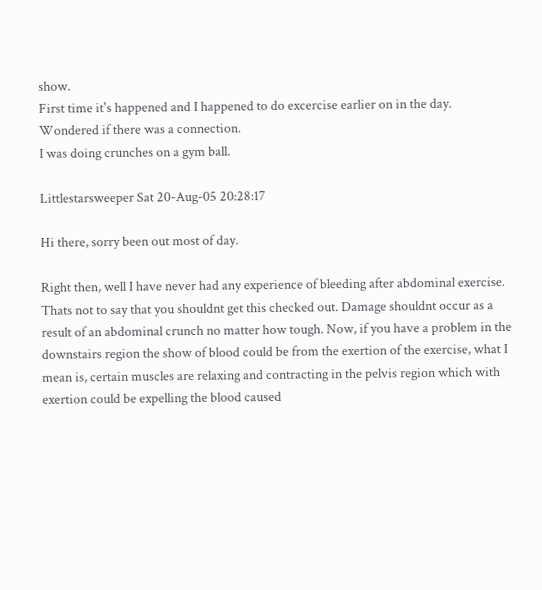show.
First time it's happened and I happened to do excercise earlier on in the day.
Wondered if there was a connection.
I was doing crunches on a gym ball.

Littlestarsweeper Sat 20-Aug-05 20:28:17

Hi there, sorry been out most of day.

Right then, well I have never had any experience of bleeding after abdominal exercise. Thats not to say that you shouldnt get this checked out. Damage shouldnt occur as a result of an abdominal crunch no matter how tough. Now, if you have a problem in the downstairs region the show of blood could be from the exertion of the exercise, what I mean is, certain muscles are relaxing and contracting in the pelvis region which with exertion could be expelling the blood caused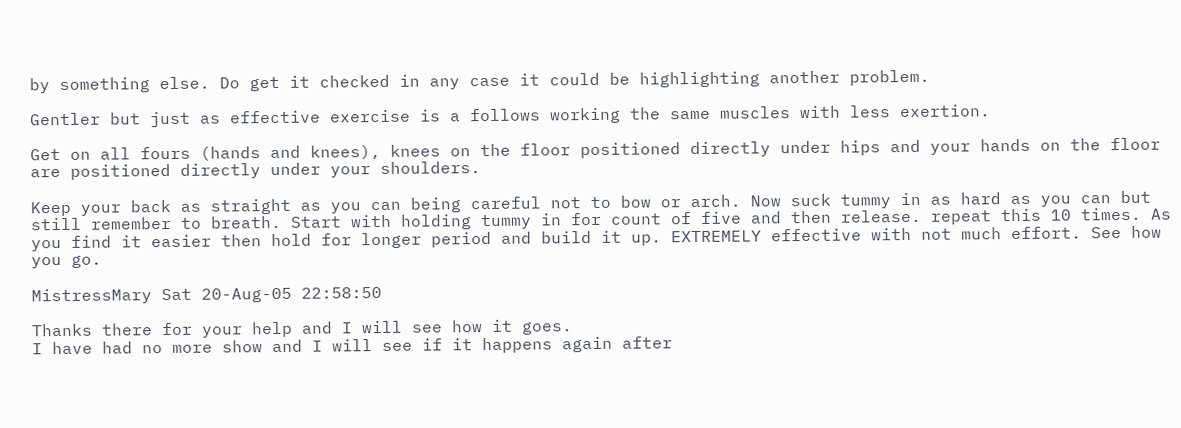by something else. Do get it checked in any case it could be highlighting another problem.

Gentler but just as effective exercise is a follows working the same muscles with less exertion.

Get on all fours (hands and knees), knees on the floor positioned directly under hips and your hands on the floor are positioned directly under your shoulders.

Keep your back as straight as you can being careful not to bow or arch. Now suck tummy in as hard as you can but still remember to breath. Start with holding tummy in for count of five and then release. repeat this 10 times. As you find it easier then hold for longer period and build it up. EXTREMELY effective with not much effort. See how you go.

MistressMary Sat 20-Aug-05 22:58:50

Thanks there for your help and I will see how it goes.
I have had no more show and I will see if it happens again after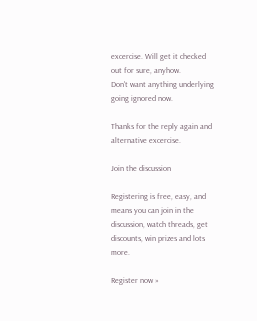excercise. Will get it checked out for sure, anyhow.
Don't want anything underlying going ignored now.

Thanks for the reply again and alternative excercise.

Join the discussion

Registering is free, easy, and means you can join in the discussion, watch threads, get discounts, win prizes and lots more.

Register now »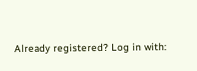Already registered? Log in with: